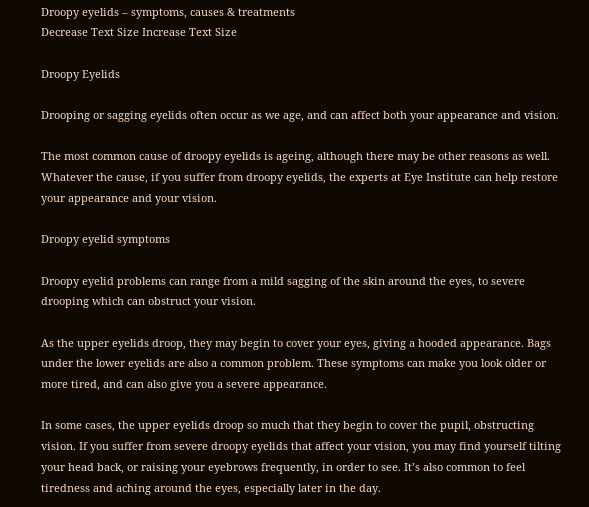Droopy eyelids – symptoms, causes & treatments
Decrease Text Size Increase Text Size

Droopy Eyelids

Drooping or sagging eyelids often occur as we age, and can affect both your appearance and vision.

The most common cause of droopy eyelids is ageing, although there may be other reasons as well. Whatever the cause, if you suffer from droopy eyelids, the experts at Eye Institute can help restore your appearance and your vision.

Droopy eyelid symptoms

Droopy eyelid problems can range from a mild sagging of the skin around the eyes, to severe drooping which can obstruct your vision.

As the upper eyelids droop, they may begin to cover your eyes, giving a hooded appearance. Bags under the lower eyelids are also a common problem. These symptoms can make you look older or more tired, and can also give you a severe appearance.

In some cases, the upper eyelids droop so much that they begin to cover the pupil, obstructing vision. If you suffer from severe droopy eyelids that affect your vision, you may find yourself tilting your head back, or raising your eyebrows frequently, in order to see. It’s also common to feel tiredness and aching around the eyes, especially later in the day.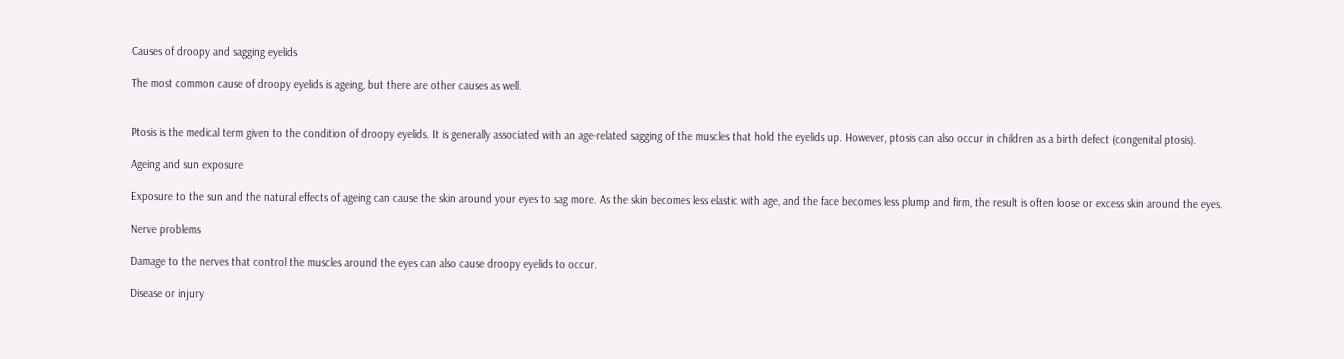Causes of droopy and sagging eyelids

The most common cause of droopy eyelids is ageing, but there are other causes as well.


Ptosis is the medical term given to the condition of droopy eyelids. It is generally associated with an age-related sagging of the muscles that hold the eyelids up. However, ptosis can also occur in children as a birth defect (congenital ptosis).

Ageing and sun exposure

Exposure to the sun and the natural effects of ageing can cause the skin around your eyes to sag more. As the skin becomes less elastic with age, and the face becomes less plump and firm, the result is often loose or excess skin around the eyes.

Nerve problems

Damage to the nerves that control the muscles around the eyes can also cause droopy eyelids to occur.

Disease or injury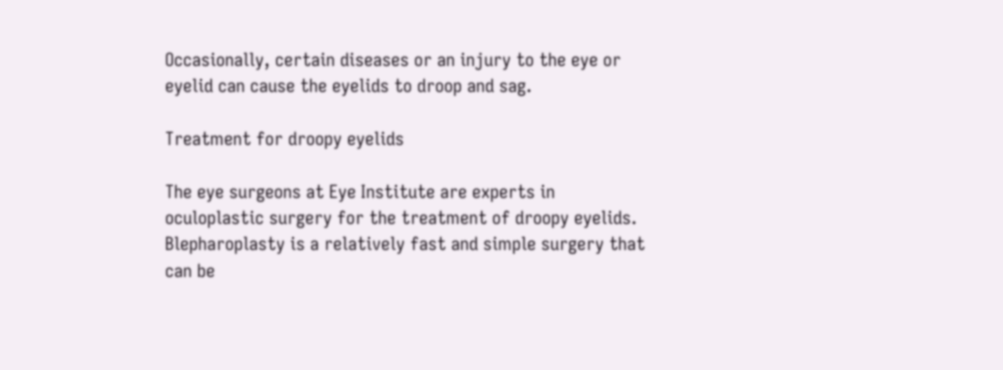Occasionally, certain diseases or an injury to the eye or eyelid can cause the eyelids to droop and sag.

Treatment for droopy eyelids

The eye surgeons at Eye Institute are experts in oculoplastic surgery for the treatment of droopy eyelids. Blepharoplasty is a relatively fast and simple surgery that can be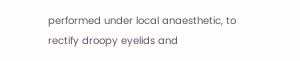performed under local anaesthetic, to rectify droopy eyelids and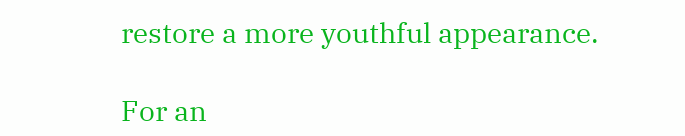restore a more youthful appearance.

For an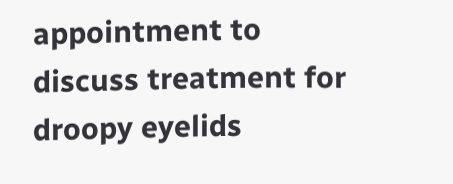appointment to discuss treatment for droopy eyelids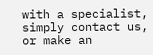with a specialist, simply contact us, or make an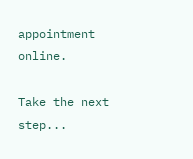appointment online.

Take the next step...